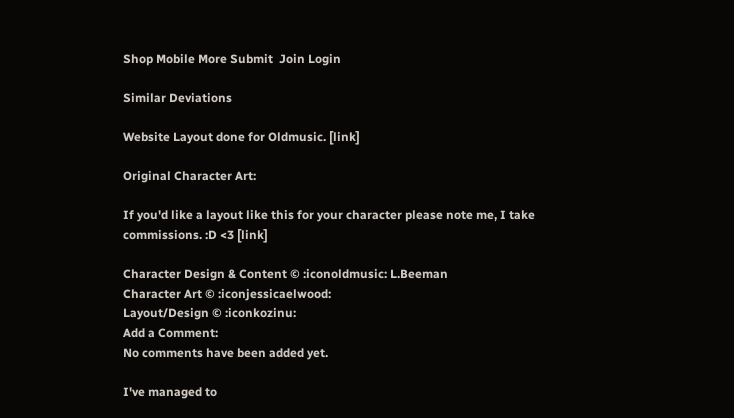Shop Mobile More Submit  Join Login

Similar Deviations

Website Layout done for Oldmusic. [link]

Original Character Art:

If you'd like a layout like this for your character please note me, I take commissions. :D <3 [link]

Character Design & Content © :iconoldmusic: L.Beeman
Character Art © :iconjessicaelwood:
Layout/Design © :iconkozinu:
Add a Comment:
No comments have been added yet.

I've managed to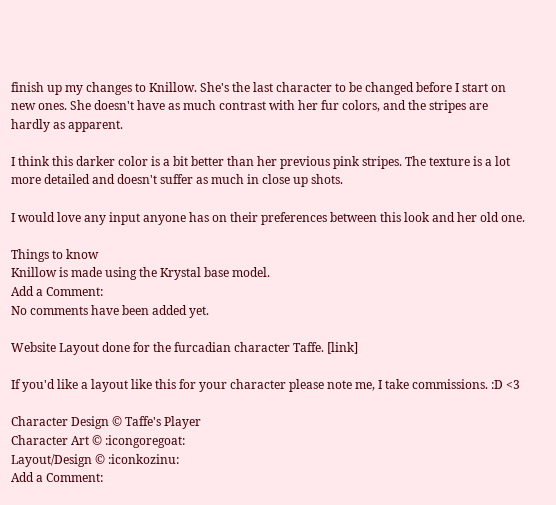finish up my changes to Knillow. She's the last character to be changed before I start on new ones. She doesn't have as much contrast with her fur colors, and the stripes are hardly as apparent.

I think this darker color is a bit better than her previous pink stripes. The texture is a lot more detailed and doesn't suffer as much in close up shots.

I would love any input anyone has on their preferences between this look and her old one.

Things to know
Knillow is made using the Krystal base model.
Add a Comment:
No comments have been added yet.

Website Layout done for the furcadian character Taffe. [link]

If you'd like a layout like this for your character please note me, I take commissions. :D <3

Character Design © Taffe's Player
Character Art © :icongoregoat:
Layout/Design © :iconkozinu:
Add a Comment: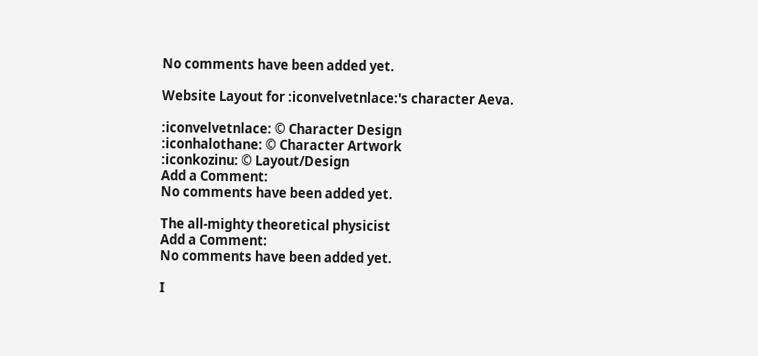No comments have been added yet.

Website Layout for :iconvelvetnlace:'s character Aeva.

:iconvelvetnlace: © Character Design
:iconhalothane: © Character Artwork
:iconkozinu: © Layout/Design
Add a Comment:
No comments have been added yet.

The all-mighty theoretical physicist
Add a Comment:
No comments have been added yet.

I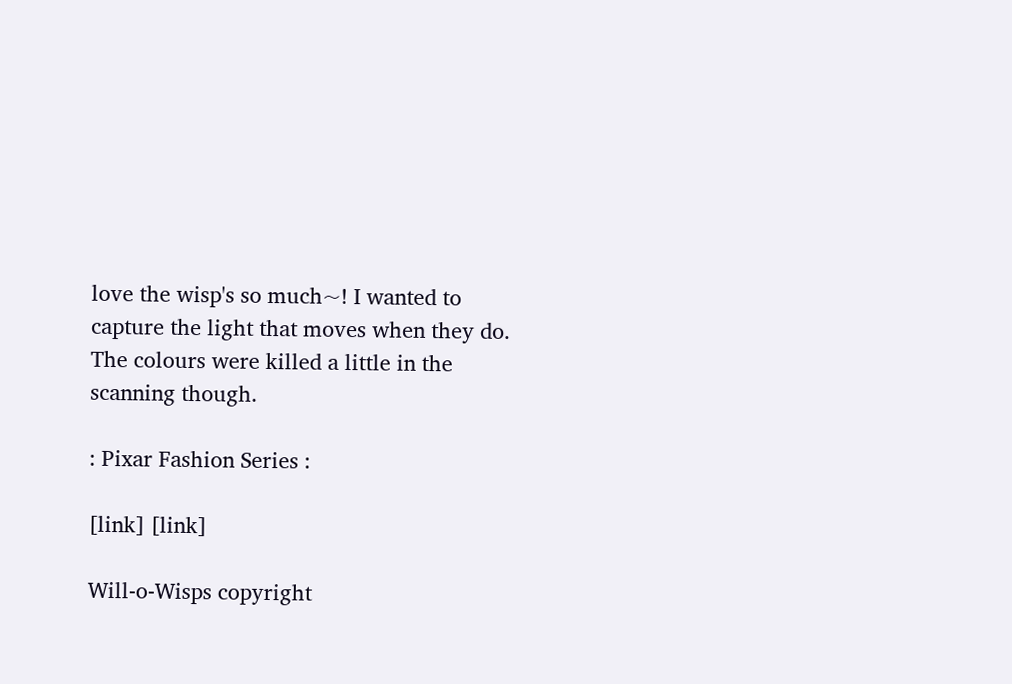love the wisp's so much~! I wanted to capture the light that moves when they do.
The colours were killed a little in the scanning though.

: Pixar Fashion Series :

[link] [link]

Will-o-Wisps copyright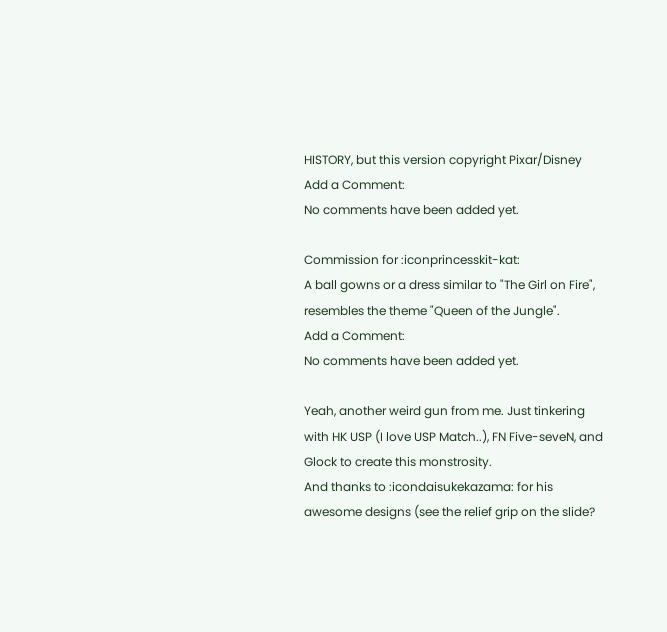HISTORY, but this version copyright Pixar/Disney
Add a Comment:
No comments have been added yet.

Commission for :iconprincesskit-kat:
A ball gowns or a dress similar to "The Girl on Fire",
resembles the theme "Queen of the Jungle".
Add a Comment:
No comments have been added yet.

Yeah, another weird gun from me. Just tinkering with HK USP (I love USP Match..), FN Five-seveN, and Glock to create this monstrosity.
And thanks to :icondaisukekazama: for his awesome designs (see the relief grip on the slide?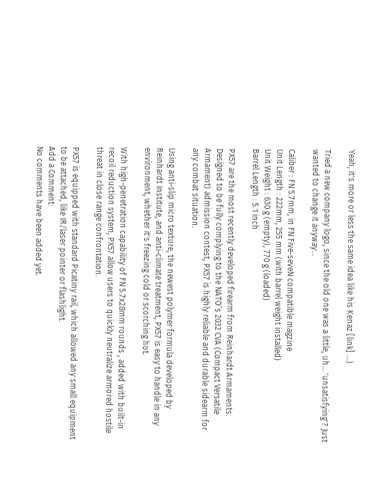Yeah, it's more or less the same idea like his Kenaz [link] ...)

Tried a new company logo, since the old one was a little, uh... 'unsatisfying'? Just wanted to change it anyway...

Caliber : FN 5.7mm, in FN Five-seveN compatible magzine
Unit Length : 222mm, 255 mm (with barrel weight installed)
Unit Weight : 630 g (empty), 770 g (loaded)
Barrel Length : 5.1 inch

PX57 are the most recently developed firearm from Reinhardt Armaments. Designed to be fully complying to the NATO’s 2032 CVA (Compact Versatile Armament) admission contest, PX57 is highly reliable and durable sidearm for any combat situation.

Using anti-slip micro texture, the newest polymer formula developed by Reinhardt Institute, and anti-climate treatment, PX57 is easy to handle in any environment, whether it's freezing cold or scorching hot.

With high-penetration capability of FN 5.7x28mm rounds , added with built-in recoil reduction system, PX57 allow users to quickly neutralize armored hostile threat in close range confrontation.

PX57 is equipped with standard Picatiny rail, which allowed any small equipment to be attached, like IR/laser pointer or flashlight.
Add a Comment:
No comments have been added yet.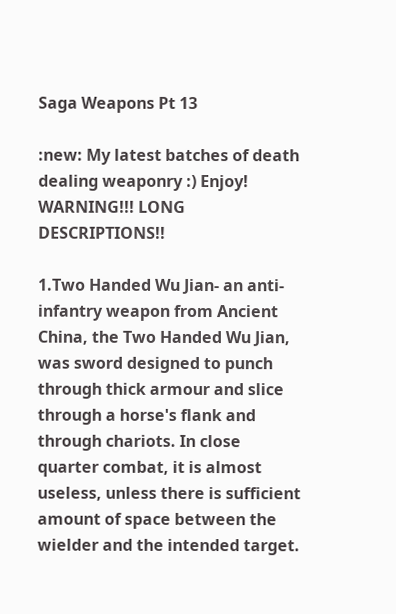Saga Weapons Pt 13

:new: My latest batches of death dealing weaponry :) Enjoy! WARNING!!! LONG DESCRIPTIONS!!

1.Two Handed Wu Jian- an anti-infantry weapon from Ancient China, the Two Handed Wu Jian, was sword designed to punch through thick armour and slice through a horse's flank and through chariots. In close quarter combat, it is almost useless, unless there is sufficient amount of space between the wielder and the intended target.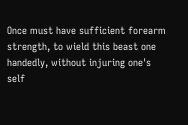Once must have sufficient forearm strength, to wield this beast one handedly, without injuring one's self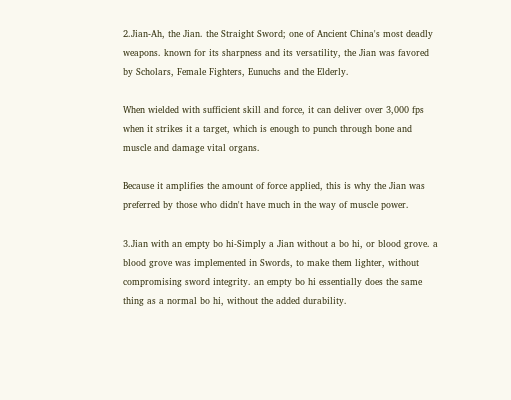2.Jian-Ah, the Jian. the Straight Sword; one of Ancient China's most deadly weapons. known for its sharpness and its versatility, the Jian was favored by Scholars, Female Fighters, Eunuchs and the Elderly.

When wielded with sufficient skill and force, it can deliver over 3,000 fps when it strikes it a target, which is enough to punch through bone and muscle and damage vital organs.

Because it amplifies the amount of force applied, this is why the Jian was preferred by those who didn't have much in the way of muscle power.

3.Jian with an empty bo hi-Simply a Jian without a bo hi, or blood grove. a blood grove was implemented in Swords, to make them lighter, without compromising sword integrity. an empty bo hi essentially does the same thing as a normal bo hi, without the added durability.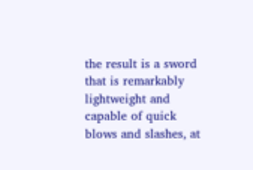the result is a sword that is remarkably lightweight and capable of quick blows and slashes, at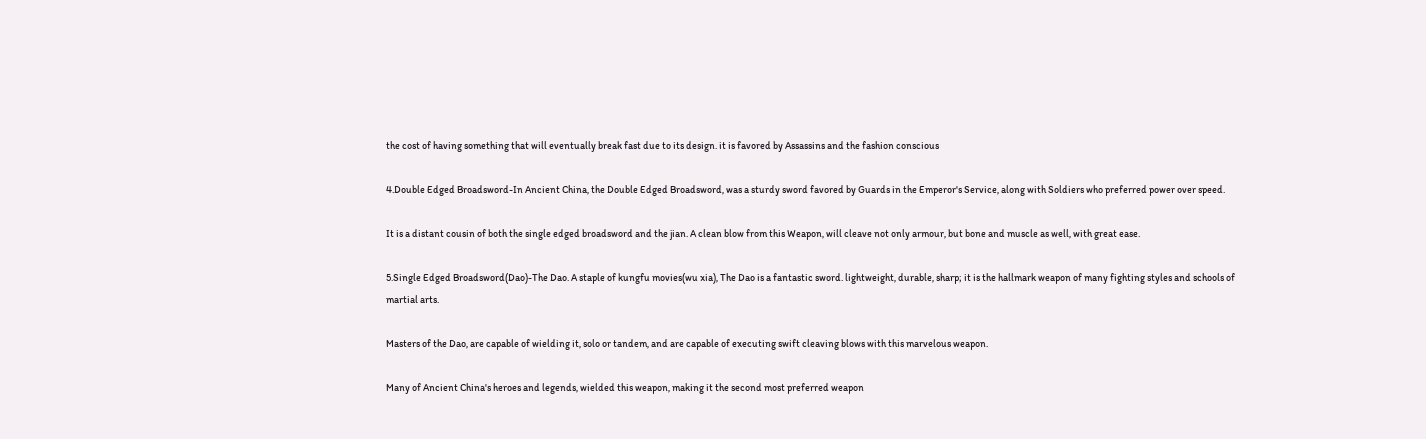the cost of having something that will eventually break fast due to its design. it is favored by Assassins and the fashion conscious

4.Double Edged Broadsword-In Ancient China, the Double Edged Broadsword, was a sturdy sword favored by Guards in the Emperor's Service, along with Soldiers who preferred power over speed.

It is a distant cousin of both the single edged broadsword and the jian. A clean blow from this Weapon, will cleave not only armour, but bone and muscle as well, with great ease.

5.Single Edged Broadsword(Dao)-The Dao. A staple of kungfu movies(wu xia), The Dao is a fantastic sword. lightweight, durable, sharp; it is the hallmark weapon of many fighting styles and schools of martial arts.

Masters of the Dao, are capable of wielding it, solo or tandem, and are capable of executing swift cleaving blows with this marvelous weapon.

Many of Ancient China's heroes and legends, wielded this weapon, making it the second most preferred weapon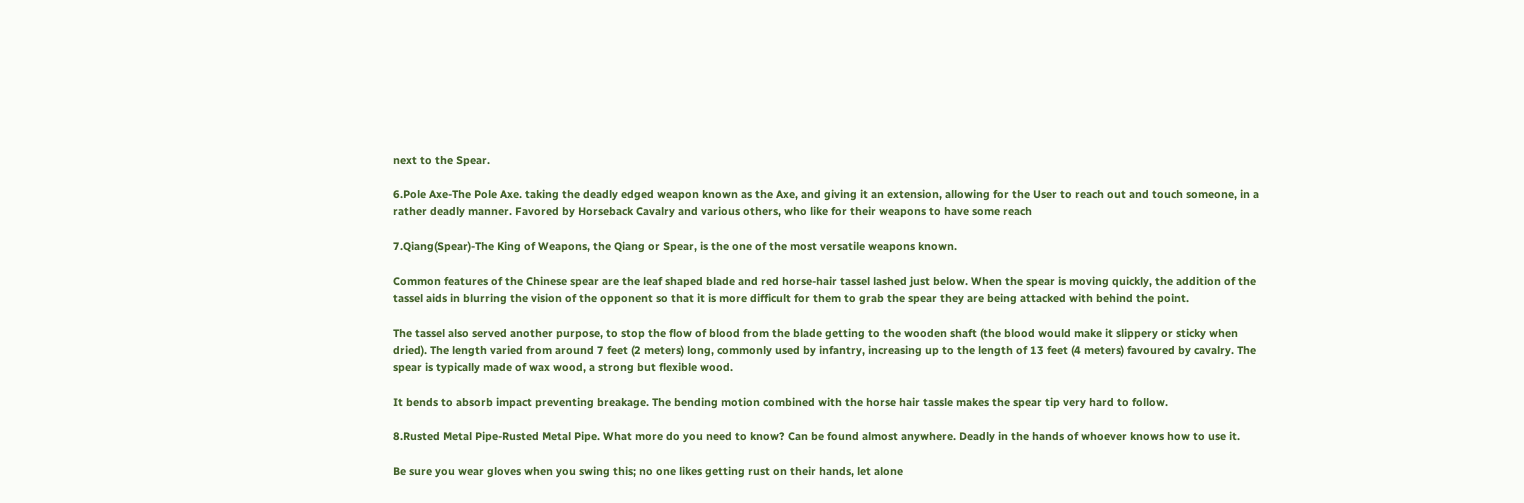next to the Spear.

6.Pole Axe-The Pole Axe. taking the deadly edged weapon known as the Axe, and giving it an extension, allowing for the User to reach out and touch someone, in a rather deadly manner. Favored by Horseback Cavalry and various others, who like for their weapons to have some reach

7.Qiang(Spear)-The King of Weapons, the Qiang or Spear, is the one of the most versatile weapons known.

Common features of the Chinese spear are the leaf shaped blade and red horse-hair tassel lashed just below. When the spear is moving quickly, the addition of the tassel aids in blurring the vision of the opponent so that it is more difficult for them to grab the spear they are being attacked with behind the point.

The tassel also served another purpose, to stop the flow of blood from the blade getting to the wooden shaft (the blood would make it slippery or sticky when dried). The length varied from around 7 feet (2 meters) long, commonly used by infantry, increasing up to the length of 13 feet (4 meters) favoured by cavalry. The spear is typically made of wax wood, a strong but flexible wood.

It bends to absorb impact preventing breakage. The bending motion combined with the horse hair tassle makes the spear tip very hard to follow.

8.Rusted Metal Pipe-Rusted Metal Pipe. What more do you need to know? Can be found almost anywhere. Deadly in the hands of whoever knows how to use it.

Be sure you wear gloves when you swing this; no one likes getting rust on their hands, let alone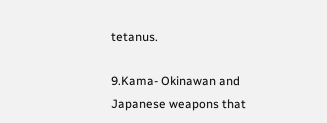tetanus.

9.Kama- Okinawan and Japanese weapons that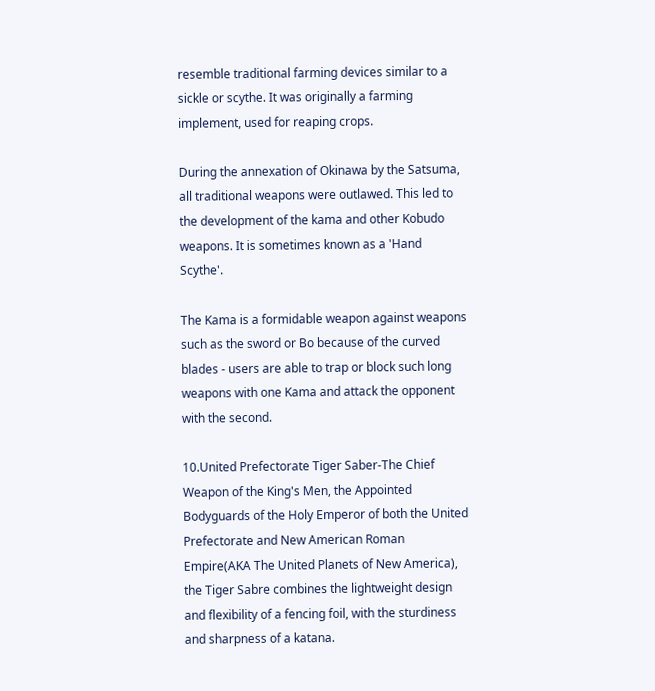resemble traditional farming devices similar to a sickle or scythe. It was originally a farming implement, used for reaping crops.

During the annexation of Okinawa by the Satsuma, all traditional weapons were outlawed. This led to the development of the kama and other Kobudo weapons. It is sometimes known as a 'Hand Scythe'.

The Kama is a formidable weapon against weapons such as the sword or Bo because of the curved blades - users are able to trap or block such long weapons with one Kama and attack the opponent with the second.

10.United Prefectorate Tiger Saber-The Chief Weapon of the King's Men, the Appointed Bodyguards of the Holy Emperor of both the United Prefectorate and New American Roman Empire(AKA The United Planets of New America), the Tiger Sabre combines the lightweight design and flexibility of a fencing foil, with the sturdiness and sharpness of a katana.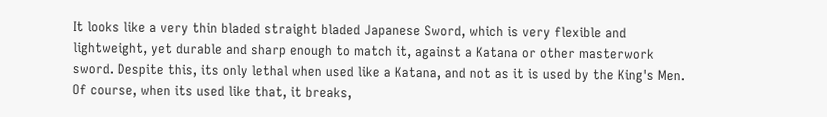It looks like a very thin bladed straight bladed Japanese Sword, which is very flexible and lightweight, yet durable and sharp enough to match it, against a Katana or other masterwork sword. Despite this, its only lethal when used like a Katana, and not as it is used by the King's Men. Of course, when its used like that, it breaks,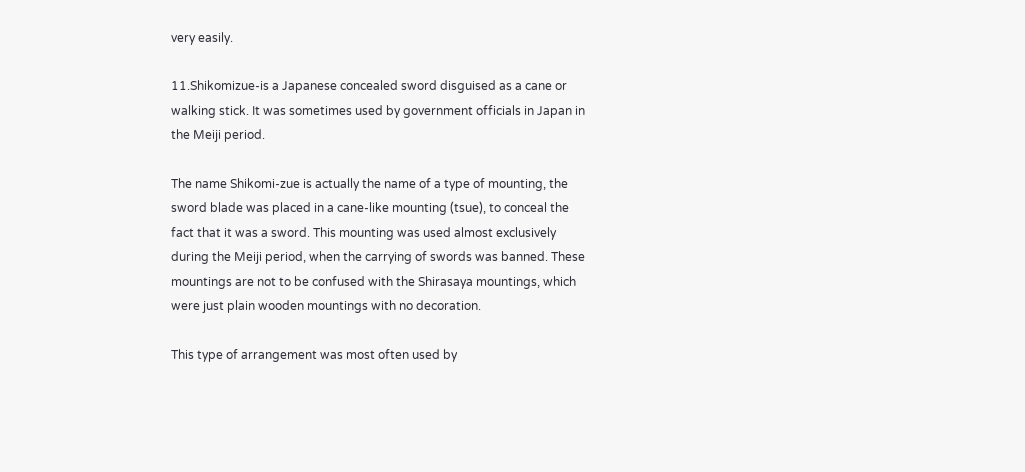very easily.

11.Shikomizue-is a Japanese concealed sword disguised as a cane or walking stick. It was sometimes used by government officials in Japan in the Meiji period.

The name Shikomi-zue is actually the name of a type of mounting, the sword blade was placed in a cane-like mounting (tsue), to conceal the fact that it was a sword. This mounting was used almost exclusively during the Meiji period, when the carrying of swords was banned. These mountings are not to be confused with the Shirasaya mountings, which were just plain wooden mountings with no decoration.

This type of arrangement was most often used by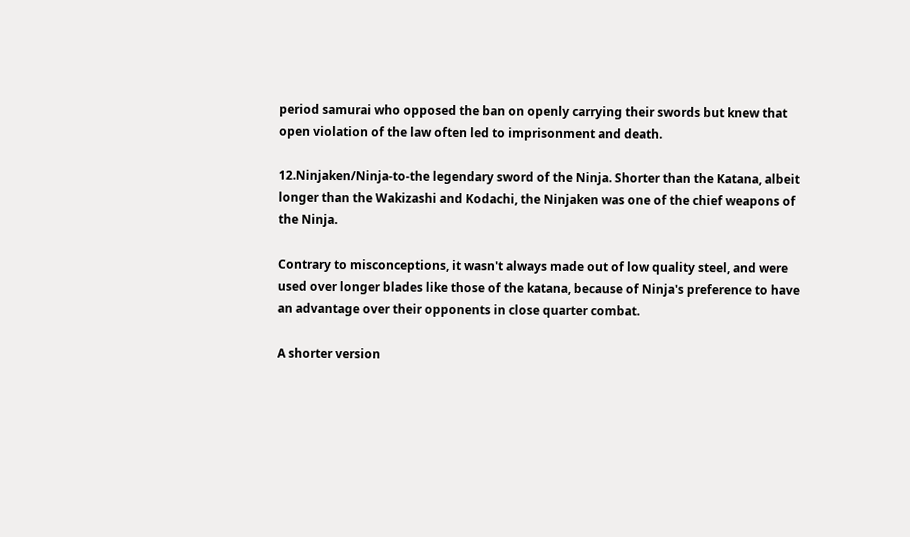period samurai who opposed the ban on openly carrying their swords but knew that open violation of the law often led to imprisonment and death.

12.Ninjaken/Ninja-to-the legendary sword of the Ninja. Shorter than the Katana, albeit longer than the Wakizashi and Kodachi, the Ninjaken was one of the chief weapons of the Ninja.

Contrary to misconceptions, it wasn't always made out of low quality steel, and were used over longer blades like those of the katana, because of Ninja's preference to have an advantage over their opponents in close quarter combat.

A shorter version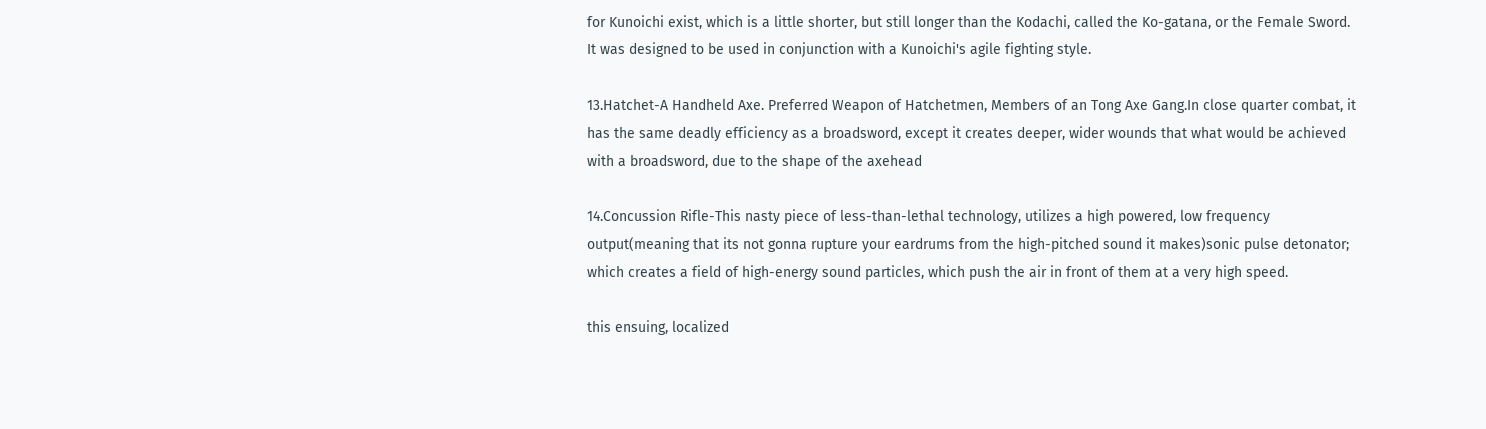for Kunoichi exist, which is a little shorter, but still longer than the Kodachi, called the Ko-gatana, or the Female Sword. It was designed to be used in conjunction with a Kunoichi's agile fighting style.

13.Hatchet-A Handheld Axe. Preferred Weapon of Hatchetmen, Members of an Tong Axe Gang.In close quarter combat, it has the same deadly efficiency as a broadsword, except it creates deeper, wider wounds that what would be achieved with a broadsword, due to the shape of the axehead

14.Concussion Rifle-This nasty piece of less-than-lethal technology, utilizes a high powered, low frequency output(meaning that its not gonna rupture your eardrums from the high-pitched sound it makes)sonic pulse detonator; which creates a field of high-energy sound particles, which push the air in front of them at a very high speed.

this ensuing, localized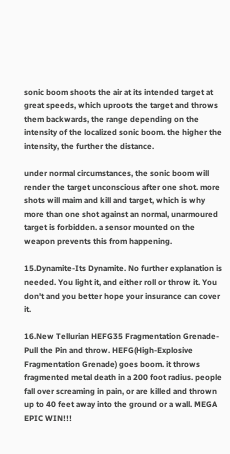sonic boom shoots the air at its intended target at great speeds, which uproots the target and throws them backwards, the range depending on the intensity of the localized sonic boom. the higher the intensity, the further the distance.

under normal circumstances, the sonic boom will render the target unconscious after one shot. more shots will maim and kill and target, which is why more than one shot against an normal, unarmoured target is forbidden. a sensor mounted on the weapon prevents this from happening.

15.Dynamite-Its Dynamite. No further explanation is needed. You light it, and either roll or throw it. You don't and you better hope your insurance can cover it.

16.New Tellurian HEFG35 Fragmentation Grenade-Pull the Pin and throw. HEFG(High-Explosive Fragmentation Grenade) goes boom. it throws fragmented metal death in a 200 foot radius. people fall over screaming in pain, or are killed and thrown up to 40 feet away into the ground or a wall. MEGA EPIC WIN!!!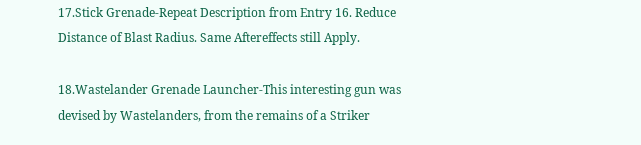17.Stick Grenade-Repeat Description from Entry 16. Reduce Distance of Blast Radius. Same Aftereffects still Apply.

18.Wastelander Grenade Launcher-This interesting gun was devised by Wastelanders, from the remains of a Striker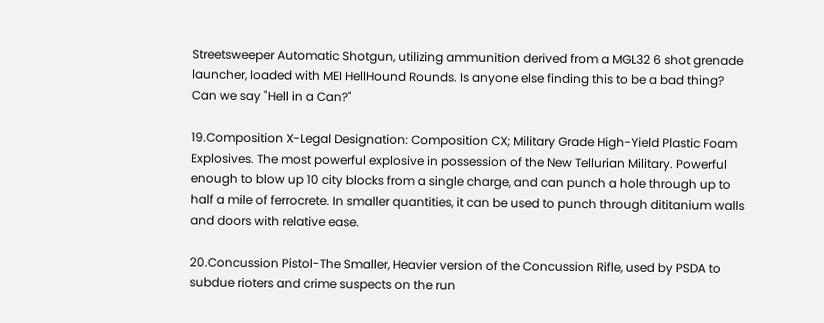Streetsweeper Automatic Shotgun, utilizing ammunition derived from a MGL32 6 shot grenade launcher, loaded with MEI HellHound Rounds. Is anyone else finding this to be a bad thing? Can we say "Hell in a Can?"

19.Composition X-Legal Designation: Composition CX; Military Grade High-Yield Plastic Foam Explosives. The most powerful explosive in possession of the New Tellurian Military. Powerful enough to blow up 10 city blocks from a single charge, and can punch a hole through up to half a mile of ferrocrete. In smaller quantities, it can be used to punch through dititanium walls and doors with relative ease.

20.Concussion Pistol-The Smaller, Heavier version of the Concussion Rifle, used by PSDA to subdue rioters and crime suspects on the run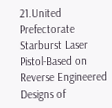21.United Prefectorate Starburst Laser Pistol-Based on Reverse Engineered Designs of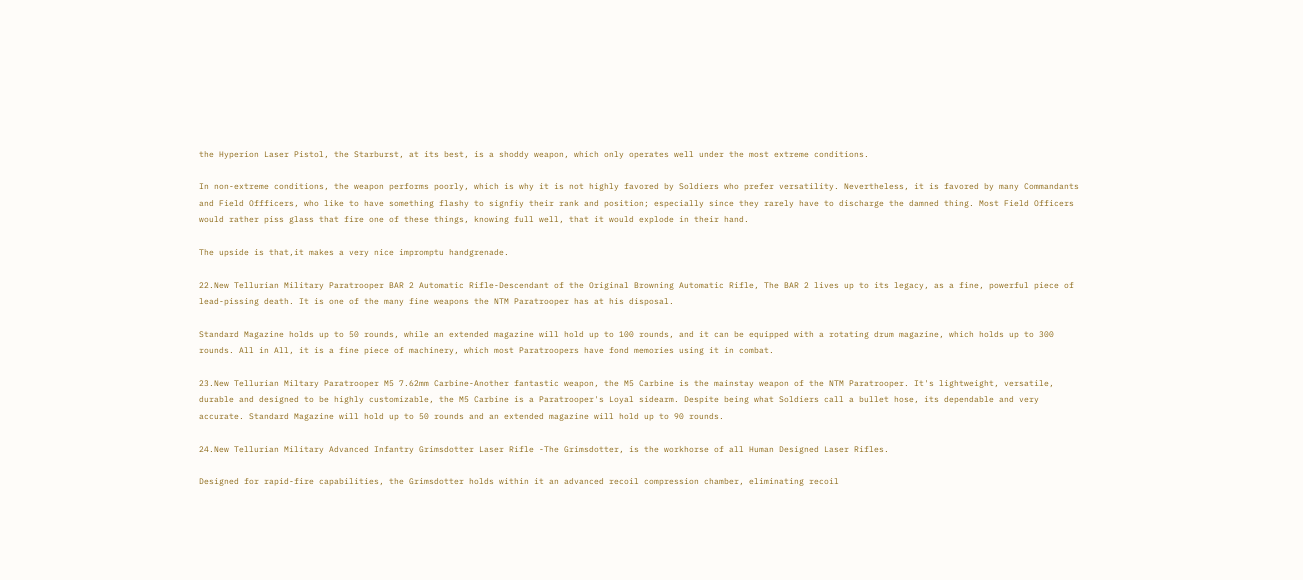the Hyperion Laser Pistol, the Starburst, at its best, is a shoddy weapon, which only operates well under the most extreme conditions.

In non-extreme conditions, the weapon performs poorly, which is why it is not highly favored by Soldiers who prefer versatility. Nevertheless, it is favored by many Commandants and Field Offficers, who like to have something flashy to signfiy their rank and position; especially since they rarely have to discharge the damned thing. Most Field Officers would rather piss glass that fire one of these things, knowing full well, that it would explode in their hand.

The upside is that,it makes a very nice impromptu handgrenade.

22.New Tellurian Military Paratrooper BAR 2 Automatic Rifle-Descendant of the Original Browning Automatic Rifle, The BAR 2 lives up to its legacy, as a fine, powerful piece of lead-pissing death. It is one of the many fine weapons the NTM Paratrooper has at his disposal.

Standard Magazine holds up to 50 rounds, while an extended magazine will hold up to 100 rounds, and it can be equipped with a rotating drum magazine, which holds up to 300 rounds. All in All, it is a fine piece of machinery, which most Paratroopers have fond memories using it in combat.

23.New Tellurian Miltary Paratrooper M5 7.62mm Carbine-Another fantastic weapon, the M5 Carbine is the mainstay weapon of the NTM Paratrooper. It's lightweight, versatile, durable and designed to be highly customizable, the M5 Carbine is a Paratrooper's Loyal sidearm. Despite being what Soldiers call a bullet hose, its dependable and very accurate. Standard Magazine will hold up to 50 rounds and an extended magazine will hold up to 90 rounds.

24.New Tellurian Military Advanced Infantry Grimsdotter Laser Rifle -The Grimsdotter, is the workhorse of all Human Designed Laser Rifles.

Designed for rapid-fire capabilities, the Grimsdotter holds within it an advanced recoil compression chamber, eliminating recoil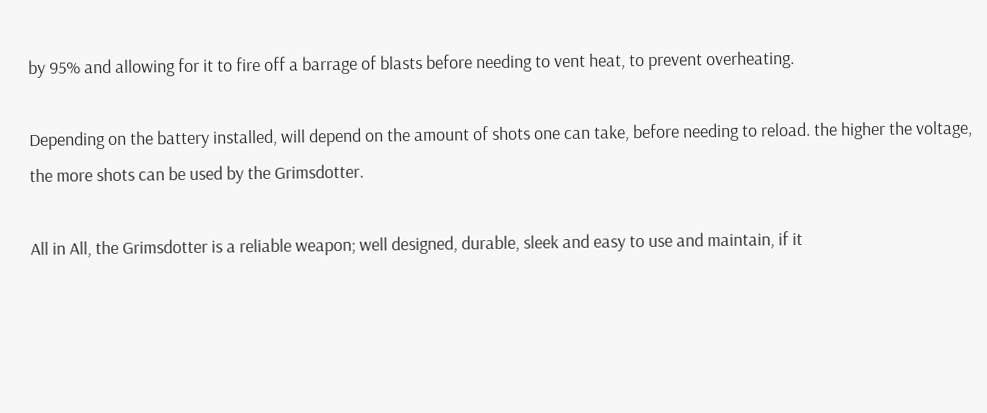by 95% and allowing for it to fire off a barrage of blasts before needing to vent heat, to prevent overheating.

Depending on the battery installed, will depend on the amount of shots one can take, before needing to reload. the higher the voltage, the more shots can be used by the Grimsdotter.

All in All, the Grimsdotter is a reliable weapon; well designed, durable, sleek and easy to use and maintain, if it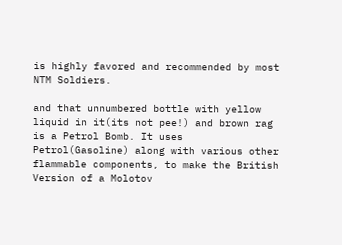is highly favored and recommended by most NTM Soldiers.

and that unnumbered bottle with yellow liquid in it(its not pee!) and brown rag is a Petrol Bomb. It uses Petrol(Gasoline) along with various other flammable components, to make the British Version of a Molotov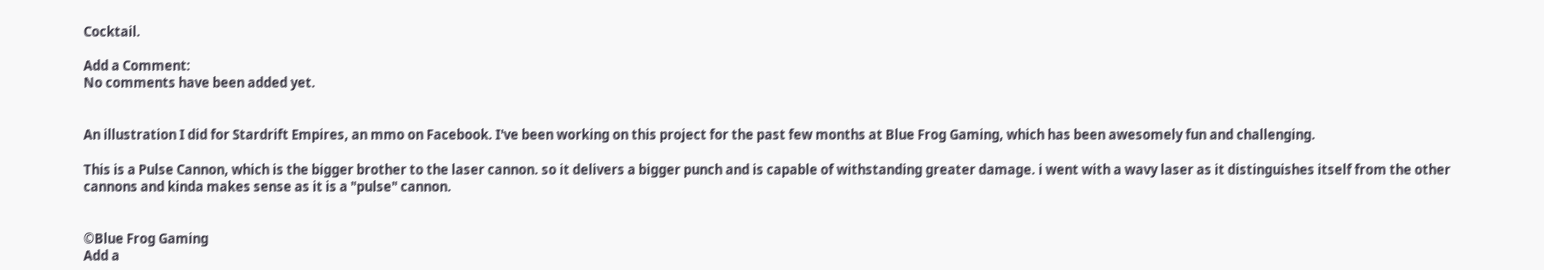Cocktail.

Add a Comment:
No comments have been added yet.


An illustration I did for Stardrift Empires, an mmo on Facebook. I've been working on this project for the past few months at Blue Frog Gaming, which has been awesomely fun and challenging.

This is a Pulse Cannon, which is the bigger brother to the laser cannon. so it delivers a bigger punch and is capable of withstanding greater damage. i went with a wavy laser as it distinguishes itself from the other cannons and kinda makes sense as it is a "pulse" cannon.


©Blue Frog Gaming
Add a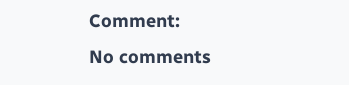Comment:
No comments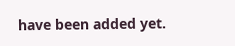have been added yet.